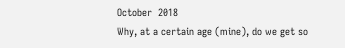October  2018
Why, at a certain age (mine), do we get so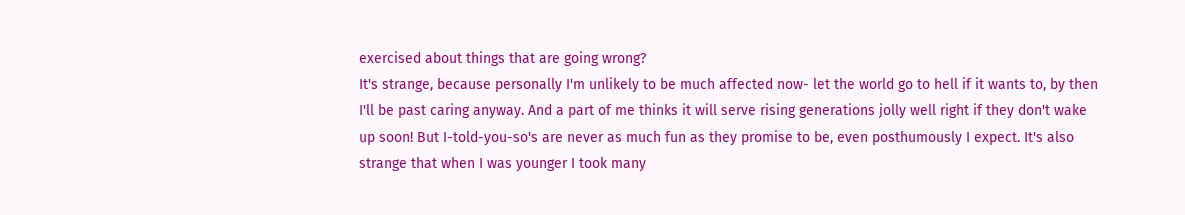exercised about things that are going wrong?
It's strange, because personally I'm unlikely to be much affected now- let the world go to hell if it wants to, by then I'll be past caring anyway. And a part of me thinks it will serve rising generations jolly well right if they don't wake up soon! But I-told-you-so's are never as much fun as they promise to be, even posthumously I expect. It's also strange that when I was younger I took many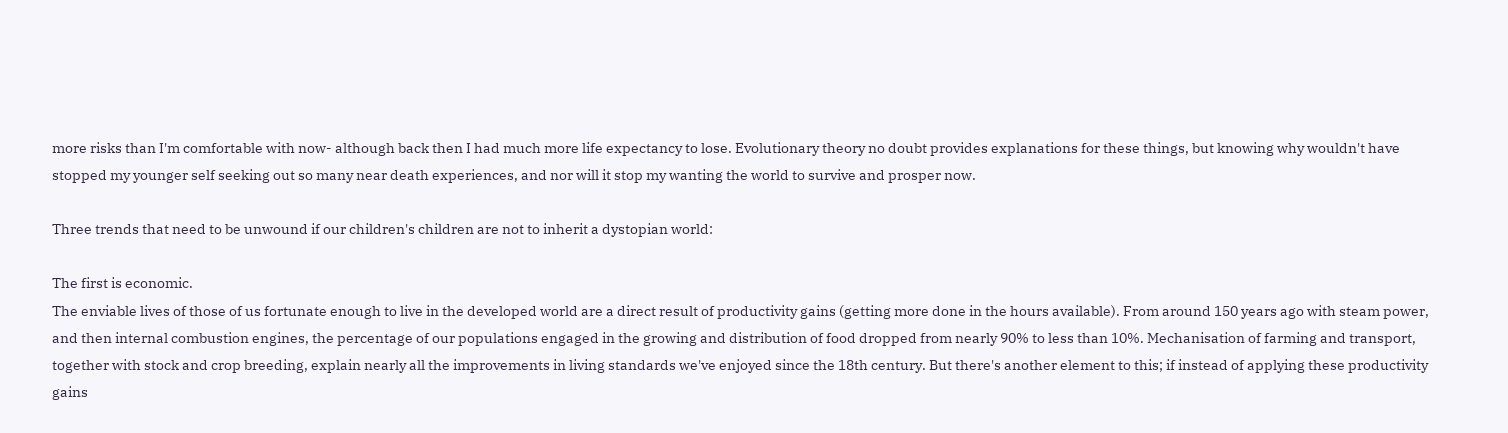more risks than I'm comfortable with now- although back then I had much more life expectancy to lose. Evolutionary theory no doubt provides explanations for these things, but knowing why wouldn't have stopped my younger self seeking out so many near death experiences, and nor will it stop my wanting the world to survive and prosper now.

Three trends that need to be unwound if our children's children are not to inherit a dystopian world:

The first is economic.
The enviable lives of those of us fortunate enough to live in the developed world are a direct result of productivity gains (getting more done in the hours available). From around 150 years ago with steam power, and then internal combustion engines, the percentage of our populations engaged in the growing and distribution of food dropped from nearly 90% to less than 10%. Mechanisation of farming and transport, together with stock and crop breeding, explain nearly all the improvements in living standards we've enjoyed since the 18th century. But there's another element to this; if instead of applying these productivity gains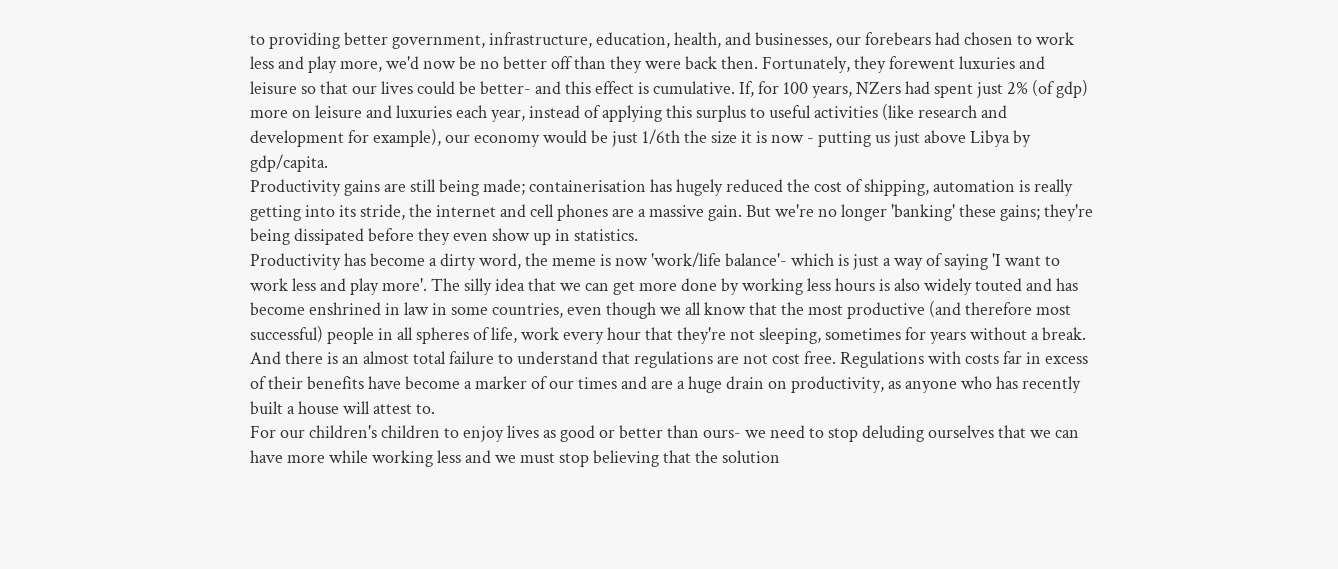to providing better government, infrastructure, education, health, and businesses, our forebears had chosen to work less and play more, we'd now be no better off than they were back then. Fortunately, they forewent luxuries and leisure so that our lives could be better- and this effect is cumulative. If, for 100 years, NZers had spent just 2% (of gdp) more on leisure and luxuries each year, instead of applying this surplus to useful activities (like research and development for example), our economy would be just 1/6th the size it is now - putting us just above Libya by gdp/capita.
Productivity gains are still being made; containerisation has hugely reduced the cost of shipping, automation is really getting into its stride, the internet and cell phones are a massive gain. But we're no longer 'banking' these gains; they're being dissipated before they even show up in statistics.
Productivity has become a dirty word, the meme is now 'work/life balance'- which is just a way of saying 'I want to work less and play more'. The silly idea that we can get more done by working less hours is also widely touted and has become enshrined in law in some countries, even though we all know that the most productive (and therefore most successful) people in all spheres of life, work every hour that they're not sleeping, sometimes for years without a break.
And there is an almost total failure to understand that regulations are not cost free. Regulations with costs far in excess of their benefits have become a marker of our times and are a huge drain on productivity, as anyone who has recently built a house will attest to.
For our children's children to enjoy lives as good or better than ours- we need to stop deluding ourselves that we can have more while working less and we must stop believing that the solution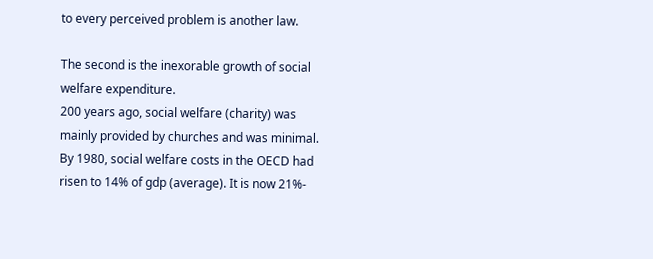to every perceived problem is another law.

The second is the inexorable growth of social welfare expenditure.
200 years ago, social welfare (charity) was mainly provided by churches and was minimal. By 1980, social welfare costs in the OECD had risen to 14% of gdp (average). It is now 21%-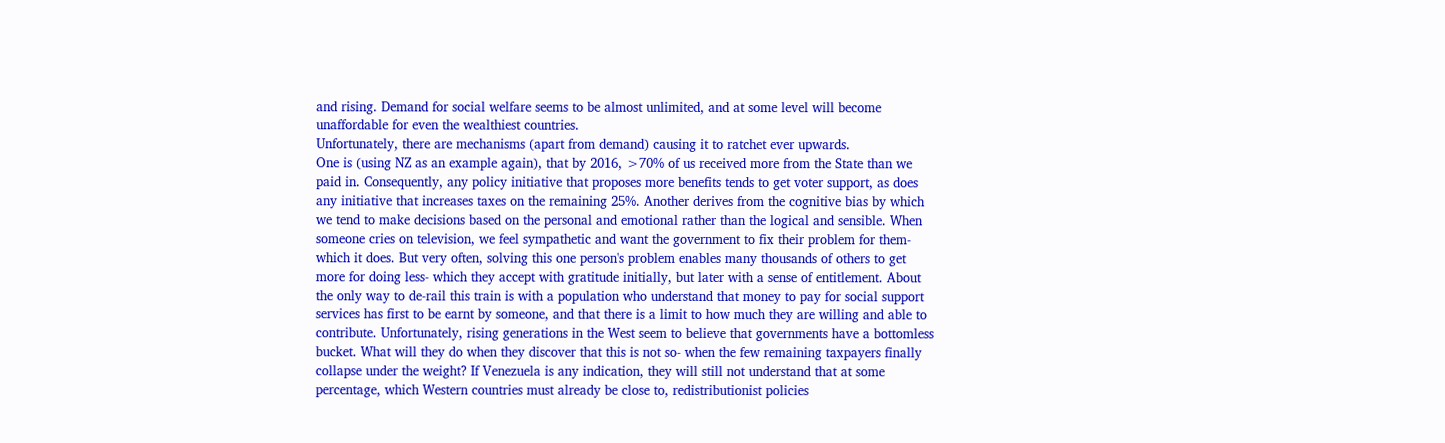and rising. Demand for social welfare seems to be almost unlimited, and at some level will become unaffordable for even the wealthiest countries.
Unfortunately, there are mechanisms (apart from demand) causing it to ratchet ever upwards.
One is (using NZ as an example again), that by 2016, >70% of us received more from the State than we paid in. Consequently, any policy initiative that proposes more benefits tends to get voter support, as does any initiative that increases taxes on the remaining 25%. Another derives from the cognitive bias by which we tend to make decisions based on the personal and emotional rather than the logical and sensible. When someone cries on television, we feel sympathetic and want the government to fix their problem for them- which it does. But very often, solving this one person's problem enables many thousands of others to get more for doing less- which they accept with gratitude initially, but later with a sense of entitlement. About the only way to de-rail this train is with a population who understand that money to pay for social support services has first to be earnt by someone, and that there is a limit to how much they are willing and able to contribute. Unfortunately, rising generations in the West seem to believe that governments have a bottomless bucket. What will they do when they discover that this is not so- when the few remaining taxpayers finally collapse under the weight? If Venezuela is any indication, they will still not understand that at some percentage, which Western countries must already be close to, redistributionist policies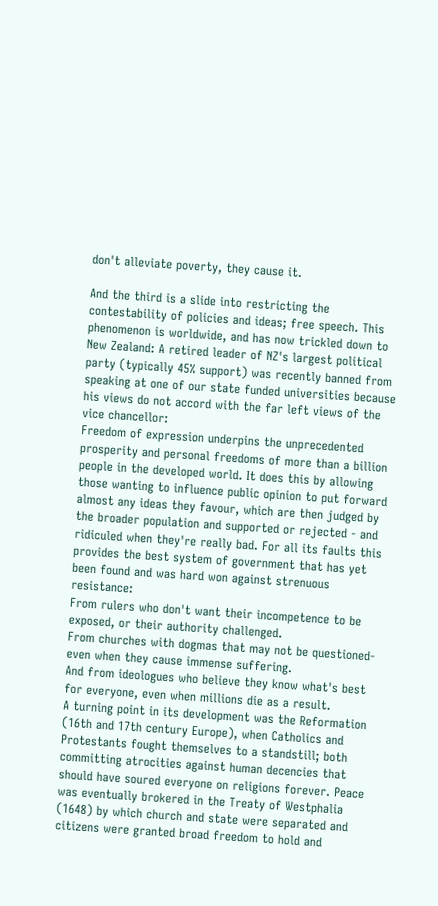don't alleviate poverty, they cause it.

And the third is a slide into restricting the contestability of policies and ideas; free speech. This phenomenon is worldwide, and has now trickled down to New Zealand: A retired leader of NZ's largest political party (typically 45% support) was recently banned from speaking at one of our state funded universities because his views do not accord with the far left views of the vice chancellor:
Freedom of expression underpins the unprecedented prosperity and personal freedoms of more than a billion people in the developed world. It does this by allowing those wanting to influence public opinion to put forward almost any ideas they favour, which are then judged by the broader population and supported or rejected - and ridiculed when they're really bad. For all its faults this provides the best system of government that has yet been found and was hard won against strenuous resistance:
From rulers who don't want their incompetence to be exposed, or their authority challenged.
From churches with dogmas that may not be questioned- even when they cause immense suffering.
And from ideologues who believe they know what's best for everyone, even when millions die as a result.
A turning point in its development was the Reformation (16th and 17th century Europe), when Catholics and Protestants fought themselves to a standstill; both committing atrocities against human decencies that should have soured everyone on religions forever. Peace was eventually brokered in the Treaty of Westphalia (1648) by which church and state were separated and citizens were granted broad freedom to hold and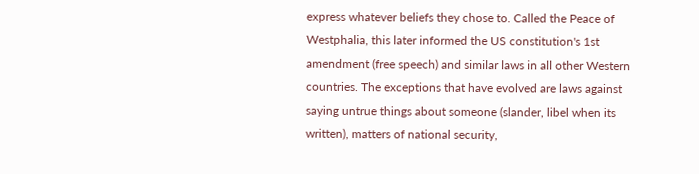express whatever beliefs they chose to. Called the Peace of Westphalia, this later informed the US constitution's 1st amendment (free speech) and similar laws in all other Western countries. The exceptions that have evolved are laws against saying untrue things about someone (slander, libel when its written), matters of national security,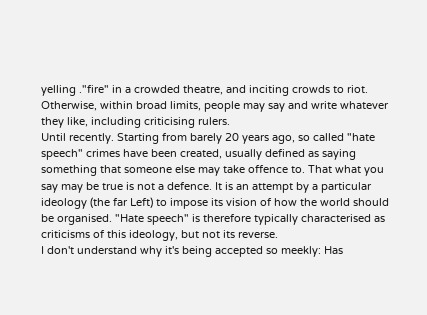yelling ."fire" in a crowded theatre, and inciting crowds to riot. Otherwise, within broad limits, people may say and write whatever they like, including criticising rulers.
Until recently. Starting from barely 20 years ago, so called "hate speech" crimes have been created, usually defined as saying something that someone else may take offence to. That what you say may be true is not a defence. It is an attempt by a particular ideology (the far Left) to impose its vision of how the world should be organised. "Hate speech" is therefore typically characterised as criticisms of this ideology, but not its reverse.
I don't understand why it's being accepted so meekly: Has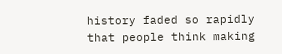history faded so rapidly that people think making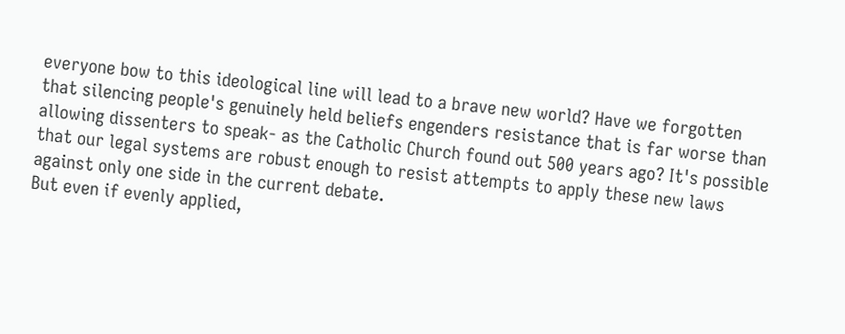everyone bow to this ideological line will lead to a brave new world? Have we forgotten that silencing people's genuinely held beliefs engenders resistance that is far worse than allowing dissenters to speak- as the Catholic Church found out 500 years ago? It's possible that our legal systems are robust enough to resist attempts to apply these new laws against only one side in the current debate.
But even if evenly applied,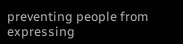preventing people from expressing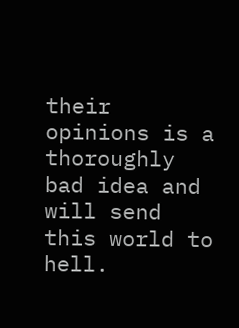their opinions is a thoroughly bad idea and will send this world to hell.